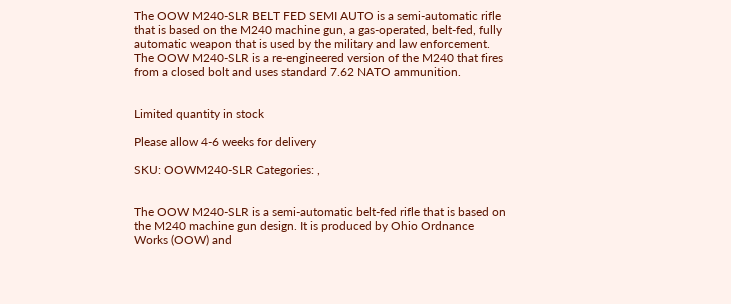The OOW M240-SLR BELT FED SEMI AUTO is a semi-automatic rifle that is based on the M240 machine gun, a gas-operated, belt-fed, fully automatic weapon that is used by the military and law enforcement. The OOW M240-SLR is a re-engineered version of the M240 that fires from a closed bolt and uses standard 7.62 NATO ammunition.


Limited quantity in stock

Please allow 4-6 weeks for delivery

SKU: OOWM240-SLR Categories: ,


The OOW M240-SLR is a semi-automatic belt-fed rifle that is based on the M240 machine gun design. It is produced by Ohio Ordnance Works (OOW) and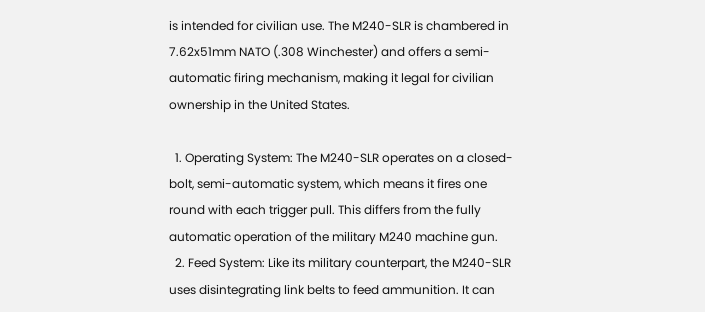is intended for civilian use. The M240-SLR is chambered in 7.62x51mm NATO (.308 Winchester) and offers a semi-automatic firing mechanism, making it legal for civilian ownership in the United States.

  1. Operating System: The M240-SLR operates on a closed-bolt, semi-automatic system, which means it fires one round with each trigger pull. This differs from the fully automatic operation of the military M240 machine gun.
  2. Feed System: Like its military counterpart, the M240-SLR uses disintegrating link belts to feed ammunition. It can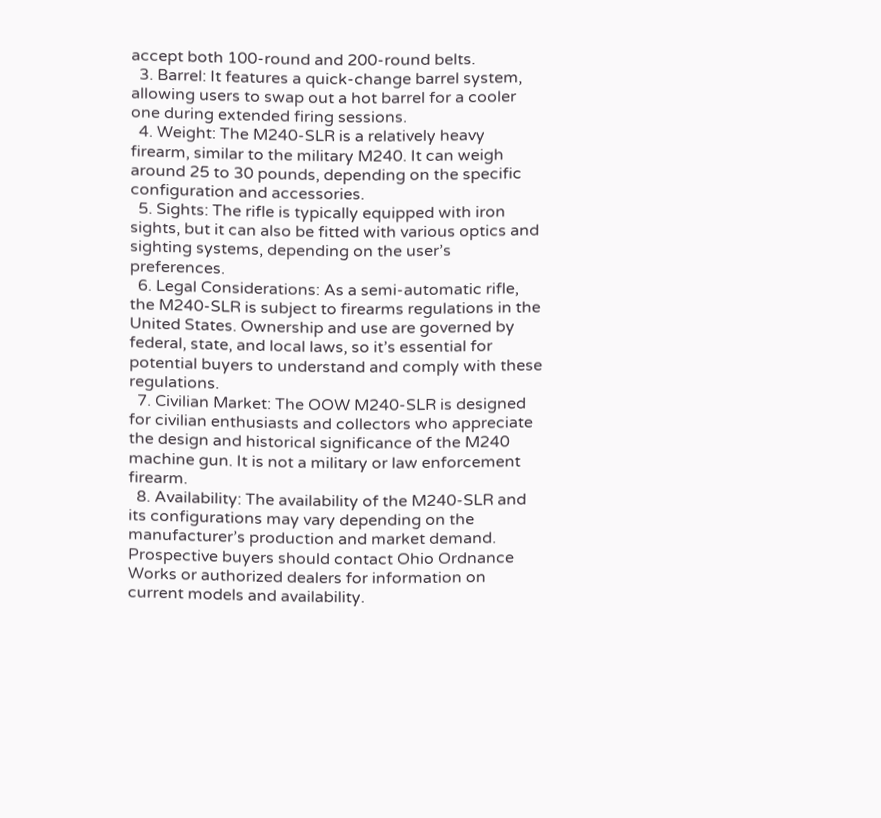accept both 100-round and 200-round belts.
  3. Barrel: It features a quick-change barrel system, allowing users to swap out a hot barrel for a cooler one during extended firing sessions.
  4. Weight: The M240-SLR is a relatively heavy firearm, similar to the military M240. It can weigh around 25 to 30 pounds, depending on the specific configuration and accessories.
  5. Sights: The rifle is typically equipped with iron sights, but it can also be fitted with various optics and sighting systems, depending on the user’s preferences.
  6. Legal Considerations: As a semi-automatic rifle, the M240-SLR is subject to firearms regulations in the United States. Ownership and use are governed by federal, state, and local laws, so it’s essential for potential buyers to understand and comply with these regulations.
  7. Civilian Market: The OOW M240-SLR is designed for civilian enthusiasts and collectors who appreciate the design and historical significance of the M240 machine gun. It is not a military or law enforcement firearm.
  8. Availability: The availability of the M240-SLR and its configurations may vary depending on the manufacturer’s production and market demand. Prospective buyers should contact Ohio Ordnance Works or authorized dealers for information on current models and availability.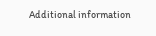Additional information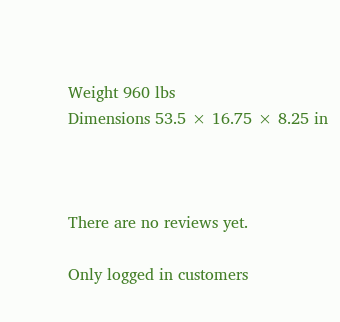Weight 960 lbs
Dimensions 53.5 × 16.75 × 8.25 in



There are no reviews yet.

Only logged in customers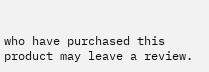who have purchased this product may leave a review.